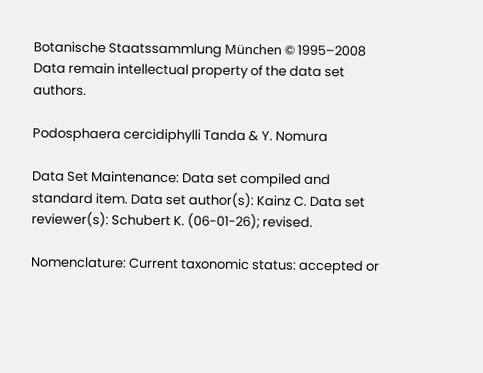Botanische Staatssammlung München © 1995–2008
Data remain intellectual property of the data set authors.

Podosphaera cercidiphylli Tanda & Y. Nomura

Data Set Maintenance: Data set compiled and standard item. Data set author(s): Kainz C. Data set reviewer(s): Schubert K. (06-01-26); revised.

Nomenclature: Current taxonomic status: accepted or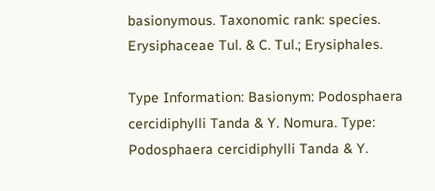basionymous. Taxonomic rank: species. Erysiphaceae Tul. & C. Tul.; Erysiphales.

Type Information: Basionym: Podosphaera cercidiphylli Tanda & Y. Nomura. Type: Podosphaera cercidiphylli Tanda & Y.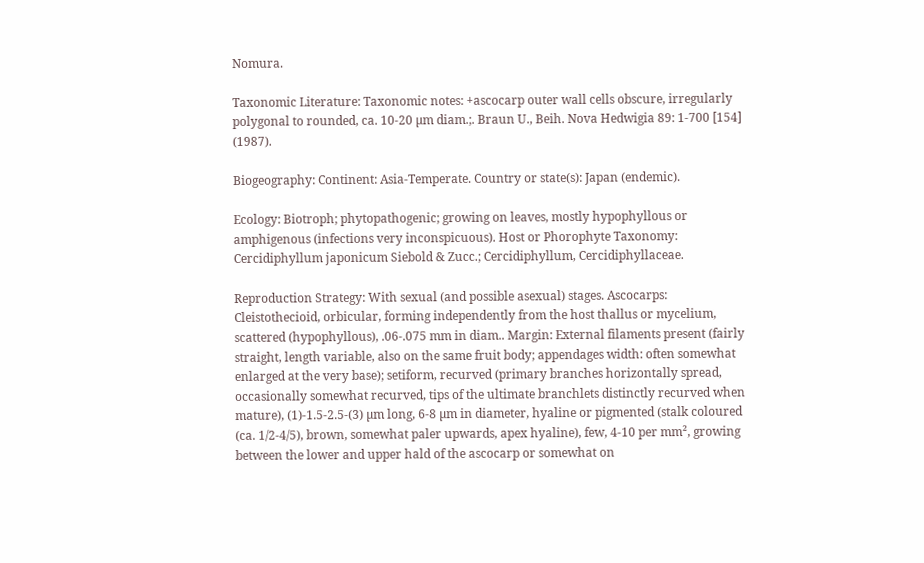Nomura.

Taxonomic Literature: Taxonomic notes: +ascocarp outer wall cells obscure, irregularly polygonal to rounded, ca. 10-20 µm diam.;. Braun U., Beih. Nova Hedwigia 89: 1-700 [154] (1987).

Biogeography: Continent: Asia-Temperate. Country or state(s): Japan (endemic).

Ecology: Biotroph; phytopathogenic; growing on leaves, mostly hypophyllous or amphigenous (infections very inconspicuous). Host or Phorophyte Taxonomy: Cercidiphyllum japonicum Siebold & Zucc.; Cercidiphyllum, Cercidiphyllaceae.

Reproduction Strategy: With sexual (and possible asexual) stages. Ascocarps: Cleistothecioid, orbicular, forming independently from the host thallus or mycelium, scattered (hypophyllous), .06-.075 mm in diam.. Margin: External filaments present (fairly straight, length variable, also on the same fruit body; appendages width: often somewhat enlarged at the very base); setiform, recurved (primary branches horizontally spread, occasionally somewhat recurved, tips of the ultimate branchlets distinctly recurved when mature), (1)-1.5-2.5-(3) µm long, 6-8 µm in diameter, hyaline or pigmented (stalk coloured (ca. 1/2-4/5), brown, somewhat paler upwards, apex hyaline), few, 4-10 per mm², growing between the lower and upper hald of the ascocarp or somewhat on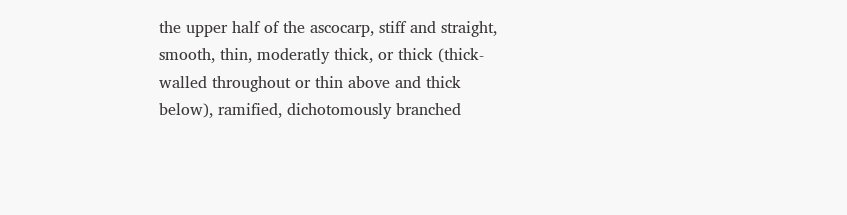the upper half of the ascocarp, stiff and straight, smooth, thin, moderatly thick, or thick (thick-walled throughout or thin above and thick below), ramified, dichotomously branched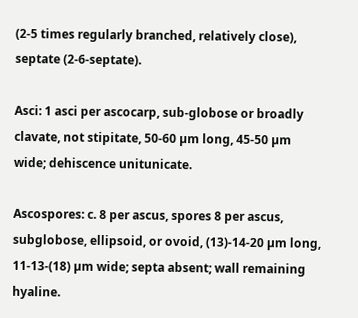(2-5 times regularly branched, relatively close), septate (2-6-septate).

Asci: 1 asci per ascocarp, sub-globose or broadly clavate, not stipitate, 50-60 µm long, 45-50 µm wide; dehiscence unitunicate.

Ascospores: c. 8 per ascus, spores 8 per ascus, subglobose, ellipsoid, or ovoid, (13)-14-20 µm long, 11-13-(18) µm wide; septa absent; wall remaining hyaline.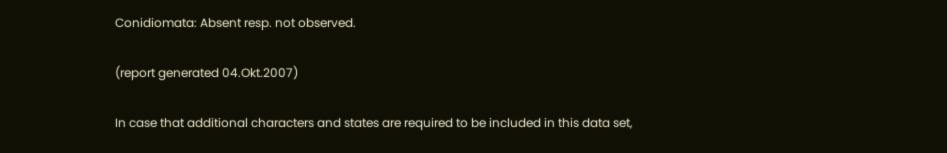Conidiomata: Absent resp. not observed.

(report generated 04.Okt.2007)

In case that additional characters and states are required to be included in this data set,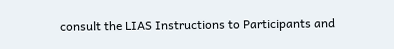consult the LIAS Instructions to Participants and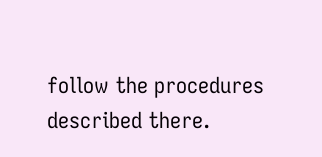follow the procedures described there.